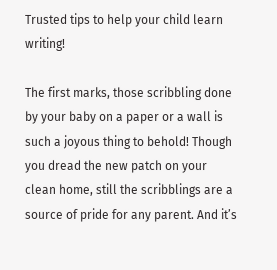Trusted tips to help your child learn writing!

The first marks, those scribbling done by your baby on a paper or a wall is such a joyous thing to behold! Though you dread the new patch on your clean home, still the scribblings are a source of pride for any parent. And it’s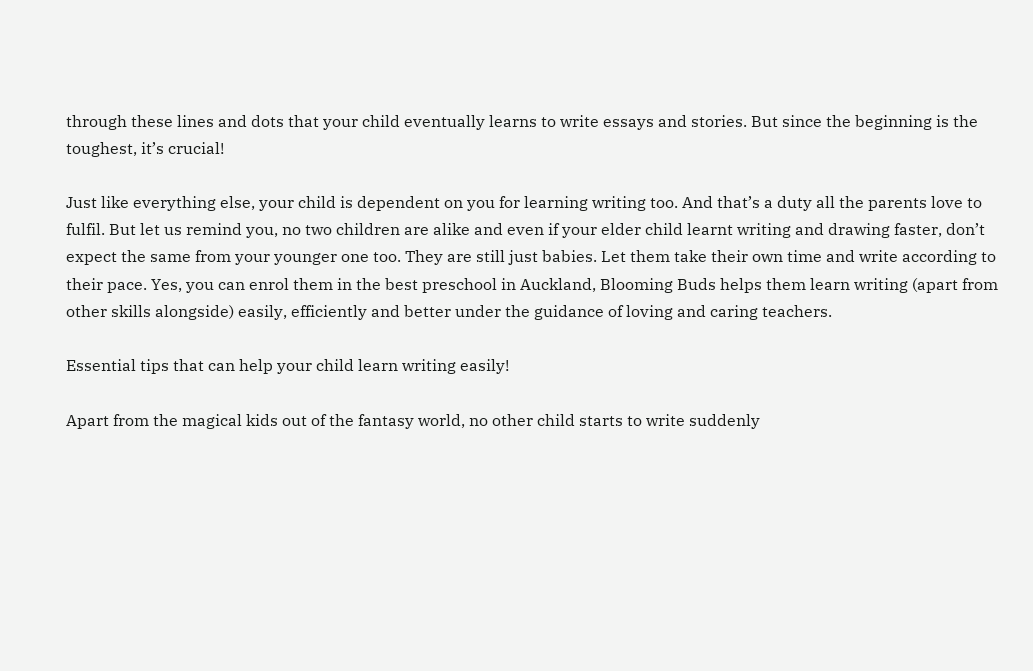through these lines and dots that your child eventually learns to write essays and stories. But since the beginning is the toughest, it’s crucial!

Just like everything else, your child is dependent on you for learning writing too. And that’s a duty all the parents love to fulfil. But let us remind you, no two children are alike and even if your elder child learnt writing and drawing faster, don’t expect the same from your younger one too. They are still just babies. Let them take their own time and write according to their pace. Yes, you can enrol them in the best preschool in Auckland, Blooming Buds helps them learn writing (apart from other skills alongside) easily, efficiently and better under the guidance of loving and caring teachers.

Essential tips that can help your child learn writing easily!

Apart from the magical kids out of the fantasy world, no other child starts to write suddenly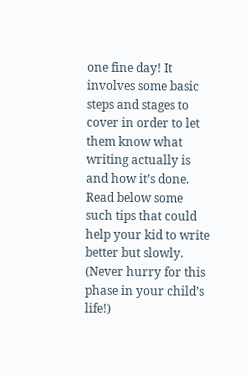one fine day! It involves some basic steps and stages to cover in order to let them know what writing actually is and how it’s done. Read below some such tips that could help your kid to write better but slowly. (Never hurry for this phase in your child’s life!)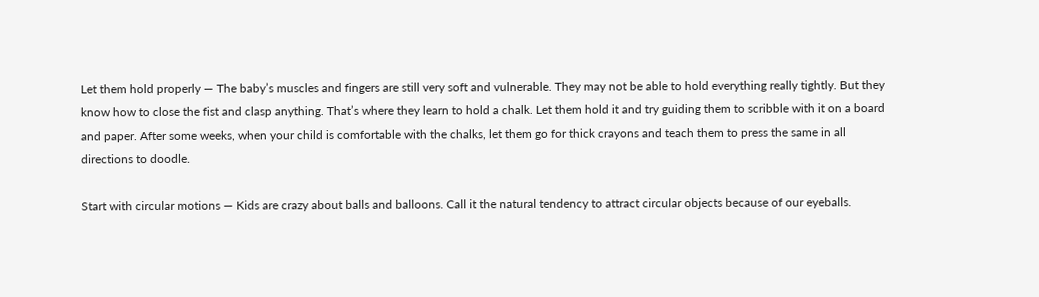Let them hold properly — The baby’s muscles and fingers are still very soft and vulnerable. They may not be able to hold everything really tightly. But they know how to close the fist and clasp anything. That’s where they learn to hold a chalk. Let them hold it and try guiding them to scribble with it on a board and paper. After some weeks, when your child is comfortable with the chalks, let them go for thick crayons and teach them to press the same in all directions to doodle.

Start with circular motions — Kids are crazy about balls and balloons. Call it the natural tendency to attract circular objects because of our eyeballs.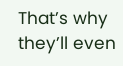That’s why they’ll even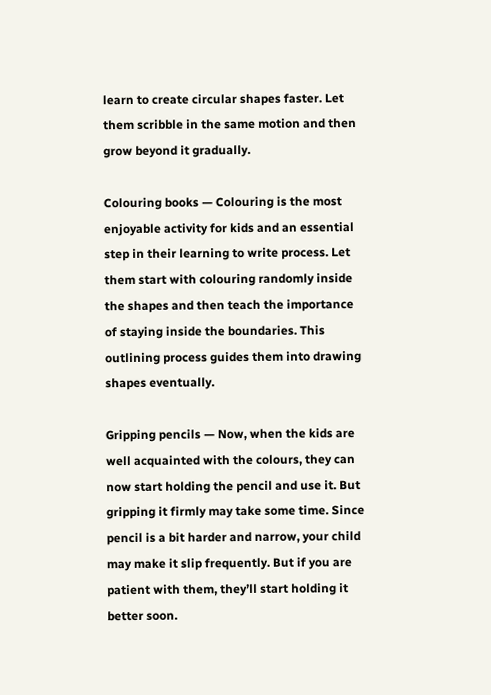learn to create circular shapes faster. Let them scribble in the same motion and then grow beyond it gradually.

Colouring books — Colouring is the most enjoyable activity for kids and an essential step in their learning to write process. Let them start with colouring randomly inside the shapes and then teach the importance of staying inside the boundaries. This outlining process guides them into drawing shapes eventually.

Gripping pencils — Now, when the kids are well acquainted with the colours, they can now start holding the pencil and use it. But gripping it firmly may take some time. Since pencil is a bit harder and narrow, your child may make it slip frequently. But if you are patient with them, they’ll start holding it better soon.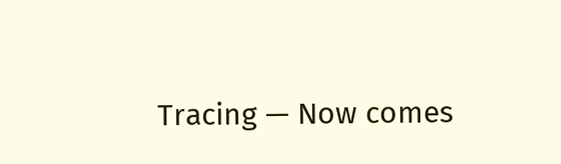Tracing — Now comes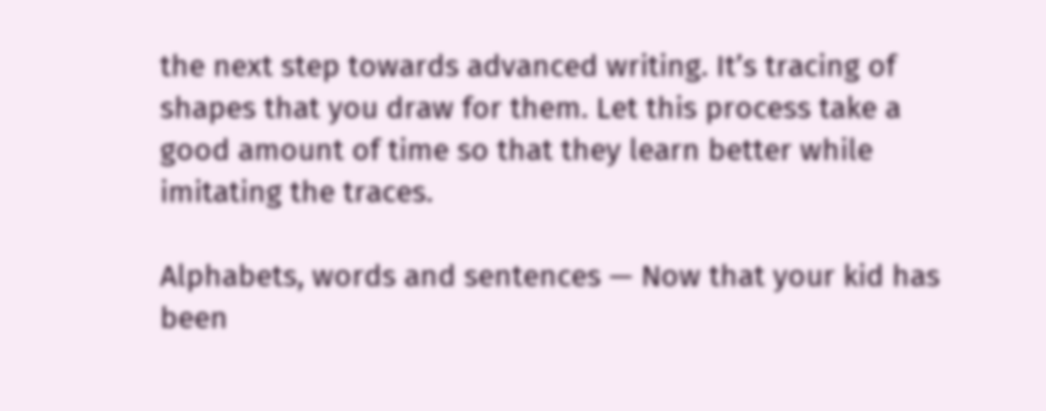the next step towards advanced writing. It’s tracing of shapes that you draw for them. Let this process take a good amount of time so that they learn better while imitating the traces.

Alphabets, words and sentences — Now that your kid has been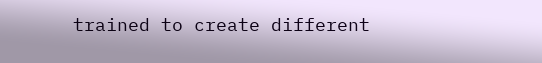trained to create different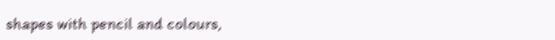shapes with pencil and colours,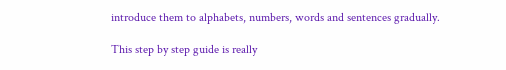introduce them to alphabets, numbers, words and sentences gradually.

This step by step guide is really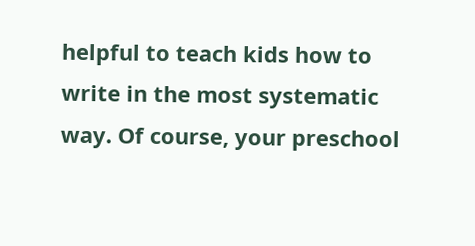helpful to teach kids how to write in the most systematic way. Of course, your preschool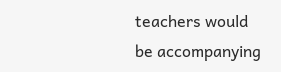teachers would be accompanying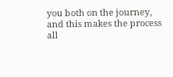you both on the journey, and this makes the process all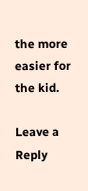the more easier for the kid.

Leave a Reply